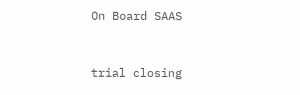On Board SAAS


trial closing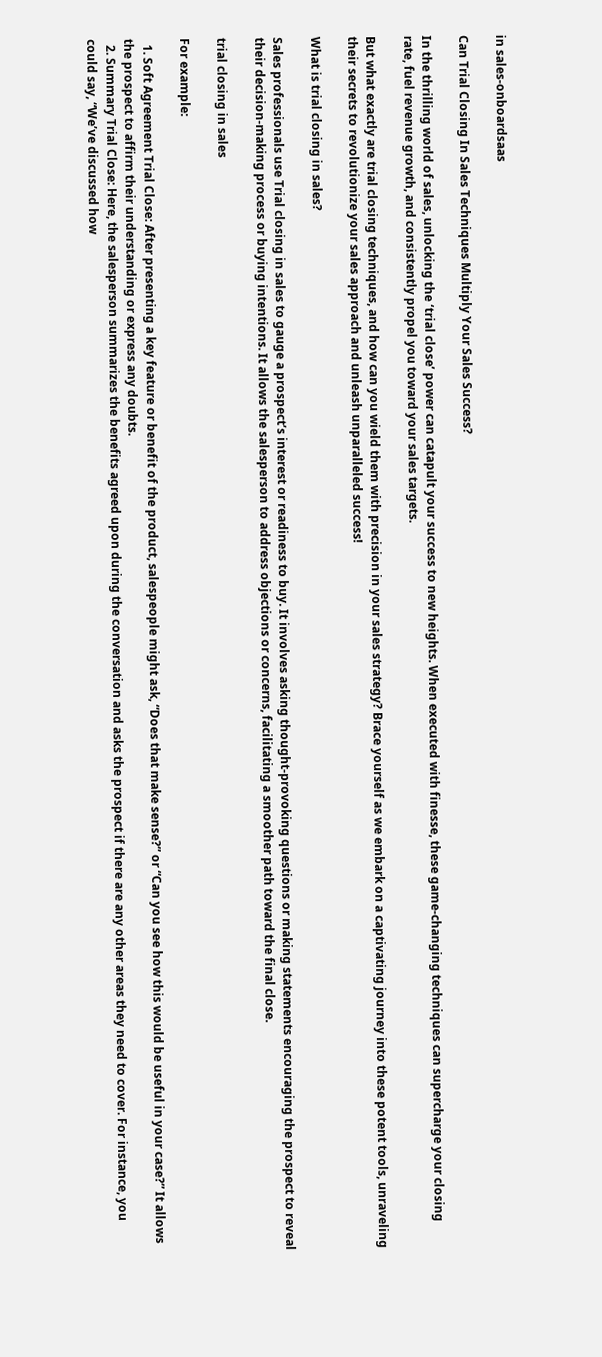in sales-onboardsaas

Can Trial Closing In Sales Techniques Multiply Your Sales Success?

In the thrilling world of sales, unlocking the ‘trial close’ power can catapult your success to new heights. When executed with finesse, these game-changing techniques can supercharge your closing rate, fuel revenue growth, and consistently propel you toward your sales targets.

But what exactly are trial closing techniques, and how can you wield them with precision in your sales strategy? Brace yourself as we embark on a captivating journey into these potent tools, unraveling their secrets to revolutionize your sales approach and unleash unparalleled success!

What is trial closing in sales?

Sales professionals use Trial closing in sales to gauge a prospect’s interest or readiness to buy. It involves asking thought-provoking questions or making statements encouraging the prospect to reveal their decision-making process or buying intentions. It allows the salesperson to address objections or concerns, facilitating a smoother path toward the final close.

trial closing in sales

For example:

  1. Soft Agreement Trial Close: After presenting a key feature or benefit of the product, salespeople might ask, “Does that make sense?” or “Can you see how this would be useful in your case?” It allows the prospect to affirm their understanding or express any doubts.
  2. Summary Trial Close: Here, the salesperson summarizes the benefits agreed upon during the conversation and asks the prospect if there are any other areas they need to cover. For instance, you could say, “We’ve discussed how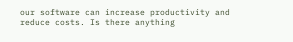our software can increase productivity and reduce costs. Is there anything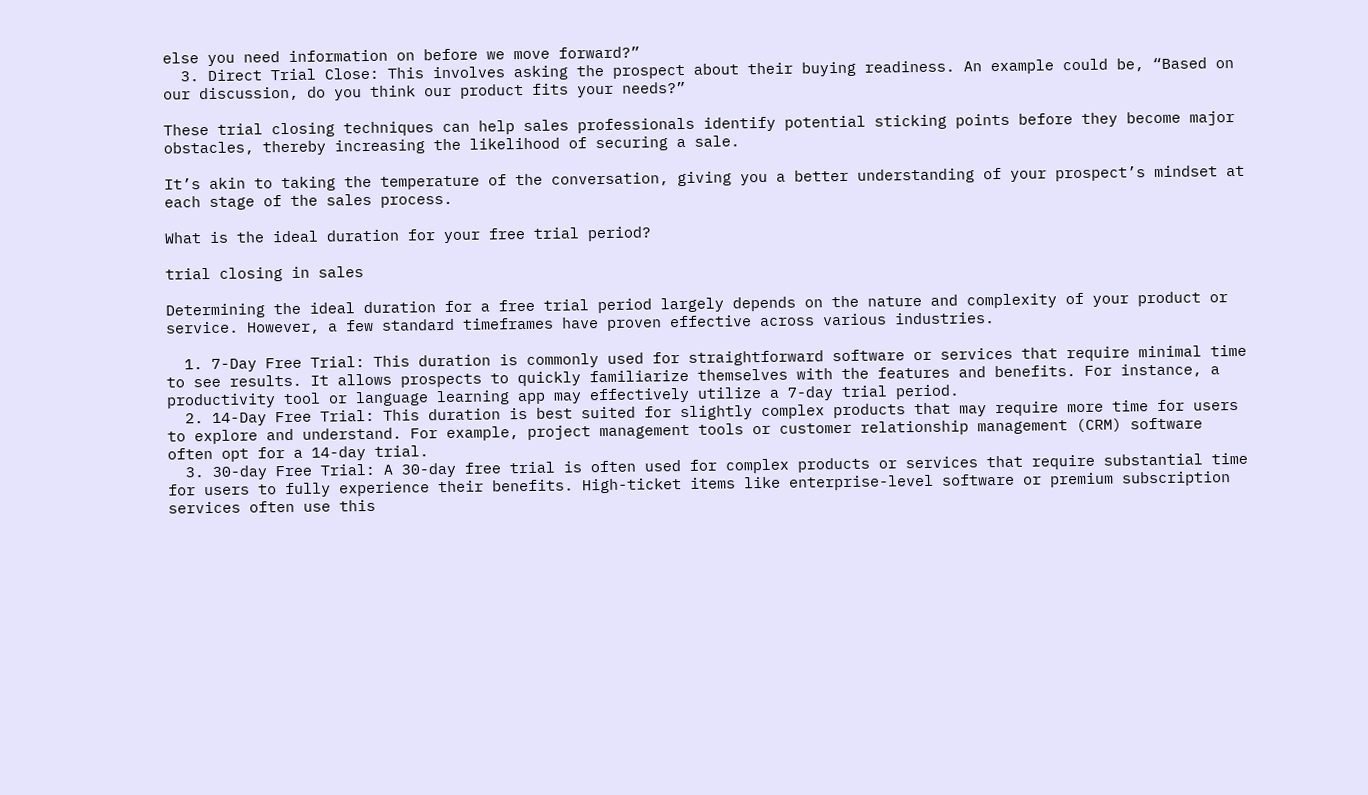else you need information on before we move forward?”
  3. Direct Trial Close: This involves asking the prospect about their buying readiness. An example could be, “Based on our discussion, do you think our product fits your needs?”

These trial closing techniques can help sales professionals identify potential sticking points before they become major obstacles, thereby increasing the likelihood of securing a sale.

It’s akin to taking the temperature of the conversation, giving you a better understanding of your prospect’s mindset at each stage of the sales process.

What is the ideal duration for your free trial period?

trial closing in sales

Determining the ideal duration for a free trial period largely depends on the nature and complexity of your product or service. However, a few standard timeframes have proven effective across various industries.

  1. 7-Day Free Trial: This duration is commonly used for straightforward software or services that require minimal time to see results. It allows prospects to quickly familiarize themselves with the features and benefits. For instance, a productivity tool or language learning app may effectively utilize a 7-day trial period.
  2. 14-Day Free Trial: This duration is best suited for slightly complex products that may require more time for users to explore and understand. For example, project management tools or customer relationship management (CRM) software often opt for a 14-day trial.
  3. 30-day Free Trial: A 30-day free trial is often used for complex products or services that require substantial time for users to fully experience their benefits. High-ticket items like enterprise-level software or premium subscription services often use this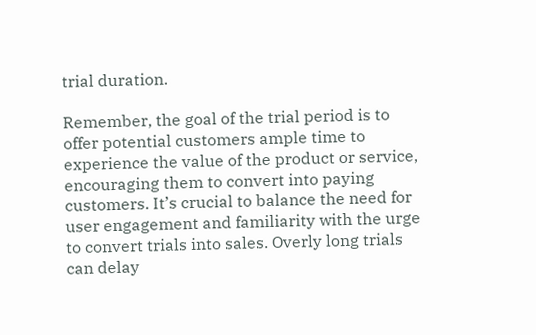trial duration.

Remember, the goal of the trial period is to offer potential customers ample time to experience the value of the product or service, encouraging them to convert into paying customers. It’s crucial to balance the need for user engagement and familiarity with the urge to convert trials into sales. Overly long trials can delay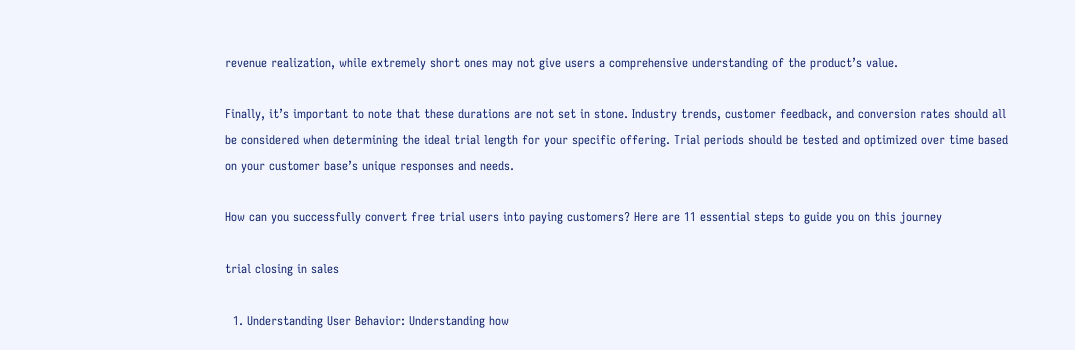revenue realization, while extremely short ones may not give users a comprehensive understanding of the product’s value.

Finally, it’s important to note that these durations are not set in stone. Industry trends, customer feedback, and conversion rates should all be considered when determining the ideal trial length for your specific offering. Trial periods should be tested and optimized over time based on your customer base’s unique responses and needs.

How can you successfully convert free trial users into paying customers? Here are 11 essential steps to guide you on this journey

trial closing in sales

  1. Understanding User Behavior: Understanding how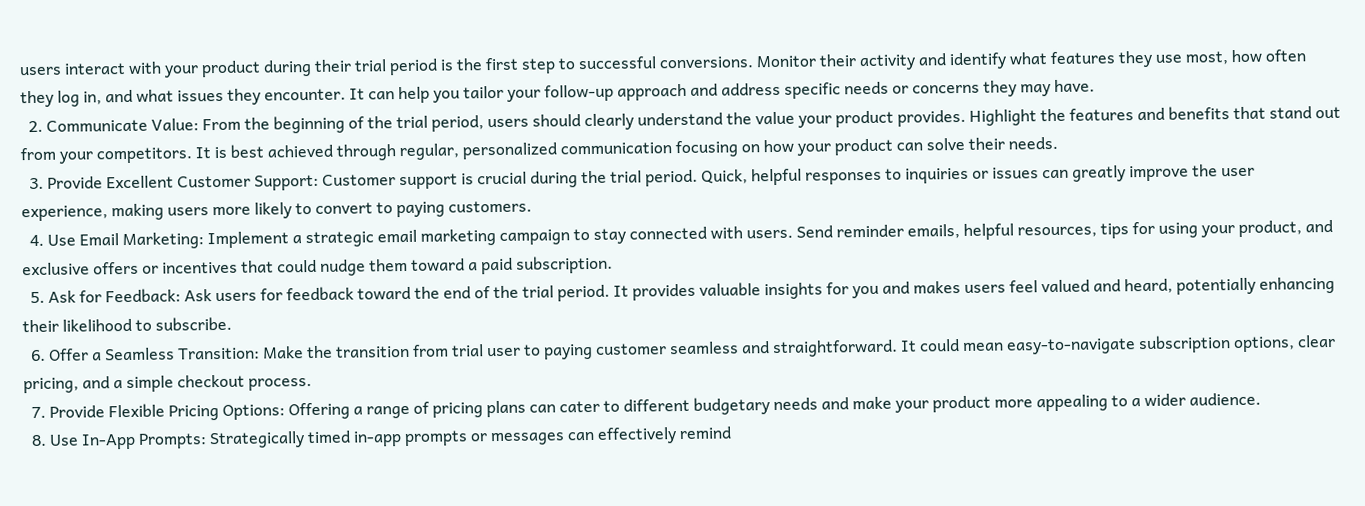users interact with your product during their trial period is the first step to successful conversions. Monitor their activity and identify what features they use most, how often they log in, and what issues they encounter. It can help you tailor your follow-up approach and address specific needs or concerns they may have.
  2. Communicate Value: From the beginning of the trial period, users should clearly understand the value your product provides. Highlight the features and benefits that stand out from your competitors. It is best achieved through regular, personalized communication focusing on how your product can solve their needs.
  3. Provide Excellent Customer Support: Customer support is crucial during the trial period. Quick, helpful responses to inquiries or issues can greatly improve the user experience, making users more likely to convert to paying customers.
  4. Use Email Marketing: Implement a strategic email marketing campaign to stay connected with users. Send reminder emails, helpful resources, tips for using your product, and exclusive offers or incentives that could nudge them toward a paid subscription.
  5. Ask for Feedback: Ask users for feedback toward the end of the trial period. It provides valuable insights for you and makes users feel valued and heard, potentially enhancing their likelihood to subscribe.
  6. Offer a Seamless Transition: Make the transition from trial user to paying customer seamless and straightforward. It could mean easy-to-navigate subscription options, clear pricing, and a simple checkout process.
  7. Provide Flexible Pricing Options: Offering a range of pricing plans can cater to different budgetary needs and make your product more appealing to a wider audience.
  8. Use In-App Prompts: Strategically timed in-app prompts or messages can effectively remind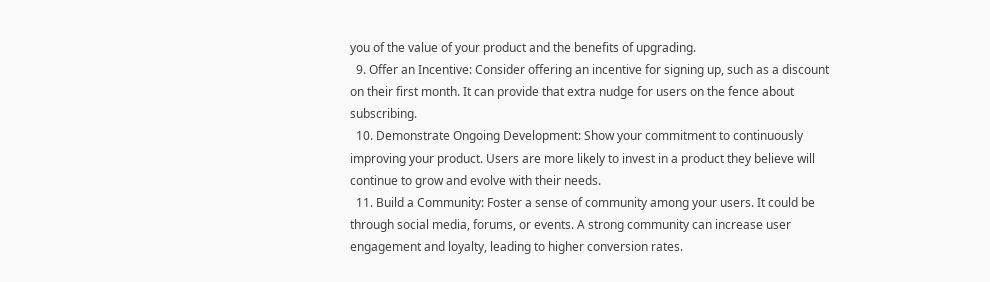you of the value of your product and the benefits of upgrading.
  9. Offer an Incentive: Consider offering an incentive for signing up, such as a discount on their first month. It can provide that extra nudge for users on the fence about subscribing.
  10. Demonstrate Ongoing Development: Show your commitment to continuously improving your product. Users are more likely to invest in a product they believe will continue to grow and evolve with their needs.
  11. Build a Community: Foster a sense of community among your users. It could be through social media, forums, or events. A strong community can increase user engagement and loyalty, leading to higher conversion rates.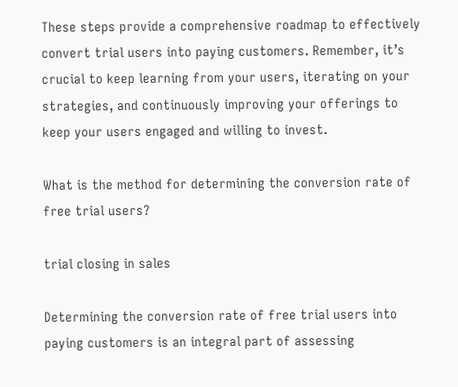These steps provide a comprehensive roadmap to effectively convert trial users into paying customers. Remember, it’s crucial to keep learning from your users, iterating on your strategies, and continuously improving your offerings to keep your users engaged and willing to invest.

What is the method for determining the conversion rate of free trial users?

trial closing in sales

Determining the conversion rate of free trial users into paying customers is an integral part of assessing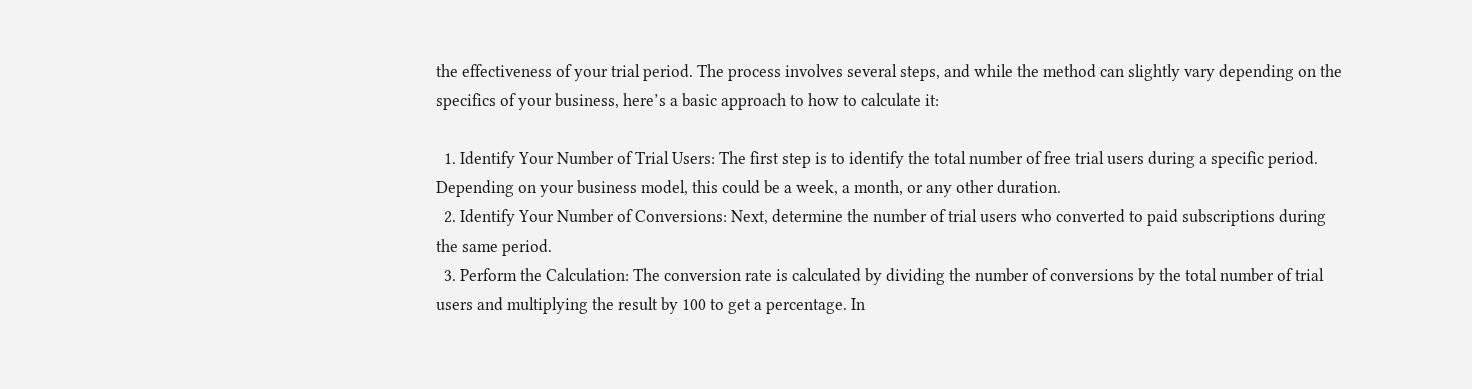the effectiveness of your trial period. The process involves several steps, and while the method can slightly vary depending on the specifics of your business, here’s a basic approach to how to calculate it:

  1. Identify Your Number of Trial Users: The first step is to identify the total number of free trial users during a specific period. Depending on your business model, this could be a week, a month, or any other duration.
  2. Identify Your Number of Conversions: Next, determine the number of trial users who converted to paid subscriptions during the same period.
  3. Perform the Calculation: The conversion rate is calculated by dividing the number of conversions by the total number of trial users and multiplying the result by 100 to get a percentage. In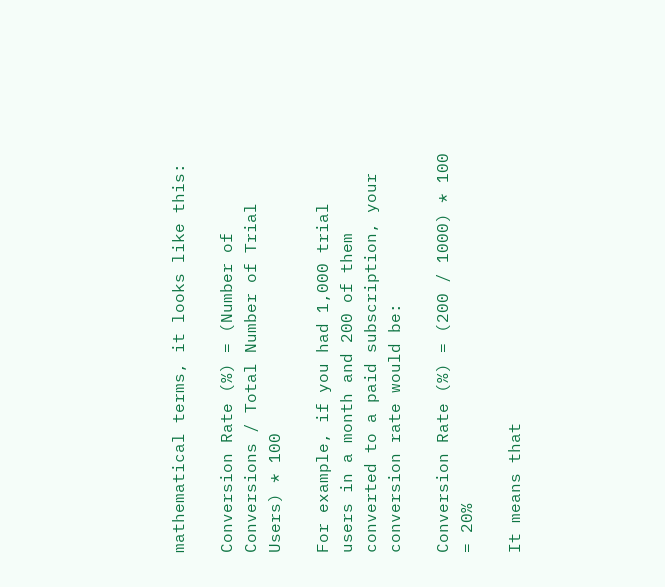mathematical terms, it looks like this:

Conversion Rate (%) = (Number of Conversions / Total Number of Trial Users) * 100

For example, if you had 1,000 trial users in a month and 200 of them converted to a paid subscription, your conversion rate would be:

Conversion Rate (%) = (200 / 1000) * 100 = 20%

It means that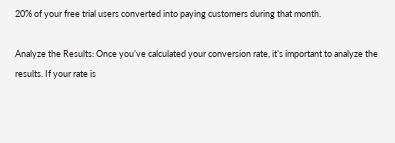20% of your free trial users converted into paying customers during that month.

Analyze the Results: Once you’ve calculated your conversion rate, it’s important to analyze the results. If your rate is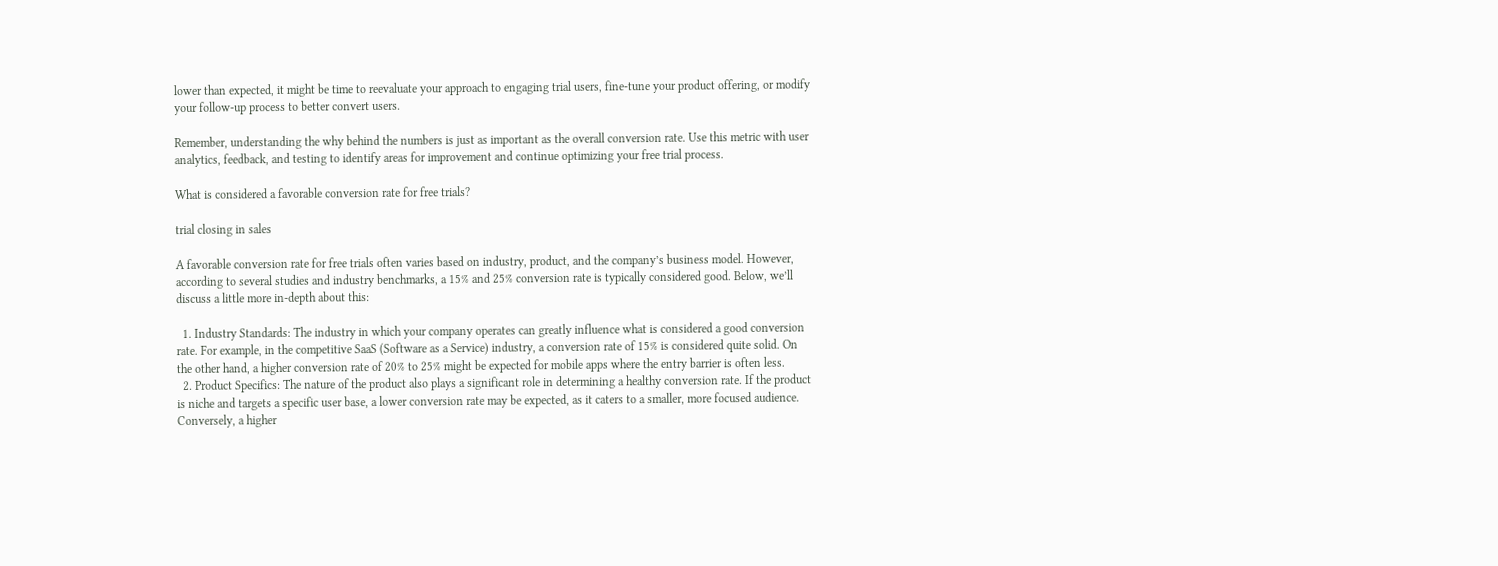lower than expected, it might be time to reevaluate your approach to engaging trial users, fine-tune your product offering, or modify your follow-up process to better convert users.

Remember, understanding the why behind the numbers is just as important as the overall conversion rate. Use this metric with user analytics, feedback, and testing to identify areas for improvement and continue optimizing your free trial process.

What is considered a favorable conversion rate for free trials?

trial closing in sales

A favorable conversion rate for free trials often varies based on industry, product, and the company’s business model. However, according to several studies and industry benchmarks, a 15% and 25% conversion rate is typically considered good. Below, we’ll discuss a little more in-depth about this:

  1. Industry Standards: The industry in which your company operates can greatly influence what is considered a good conversion rate. For example, in the competitive SaaS (Software as a Service) industry, a conversion rate of 15% is considered quite solid. On the other hand, a higher conversion rate of 20% to 25% might be expected for mobile apps where the entry barrier is often less.
  2. Product Specifics: The nature of the product also plays a significant role in determining a healthy conversion rate. If the product is niche and targets a specific user base, a lower conversion rate may be expected, as it caters to a smaller, more focused audience. Conversely, a higher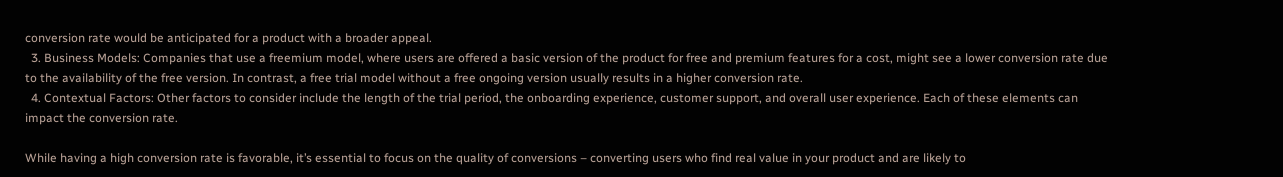conversion rate would be anticipated for a product with a broader appeal.
  3. Business Models: Companies that use a freemium model, where users are offered a basic version of the product for free and premium features for a cost, might see a lower conversion rate due to the availability of the free version. In contrast, a free trial model without a free ongoing version usually results in a higher conversion rate.
  4. Contextual Factors: Other factors to consider include the length of the trial period, the onboarding experience, customer support, and overall user experience. Each of these elements can impact the conversion rate.

While having a high conversion rate is favorable, it’s essential to focus on the quality of conversions – converting users who find real value in your product and are likely to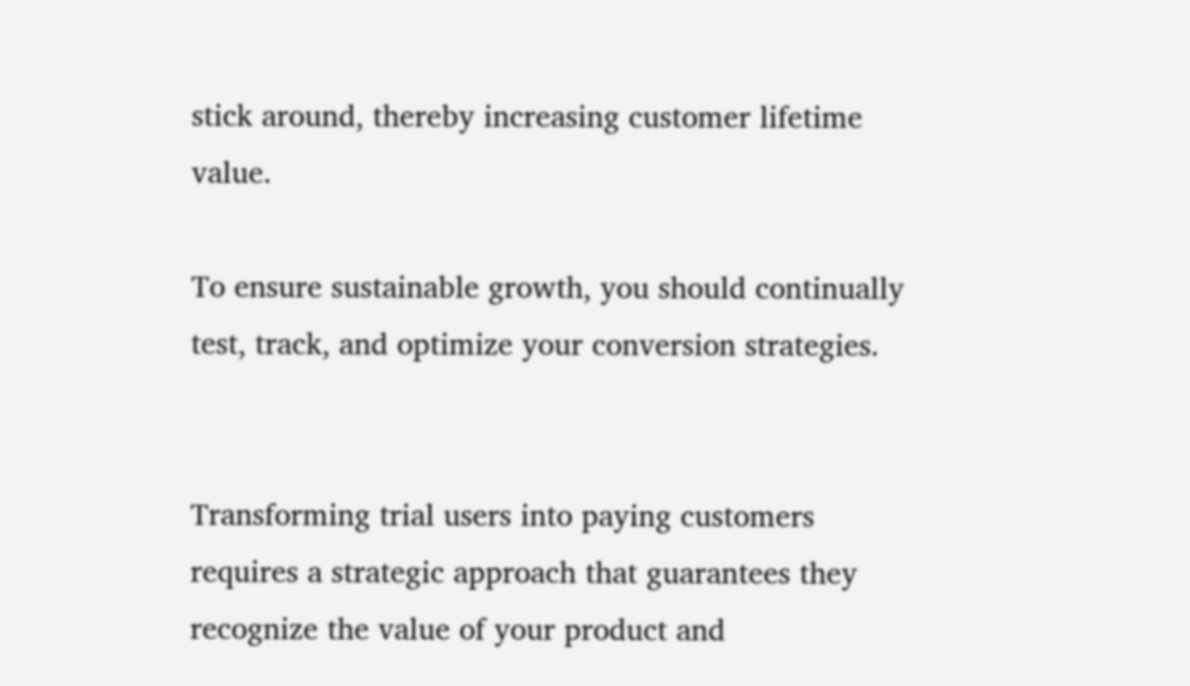stick around, thereby increasing customer lifetime value.

To ensure sustainable growth, you should continually test, track, and optimize your conversion strategies.


Transforming trial users into paying customers requires a strategic approach that guarantees they recognize the value of your product and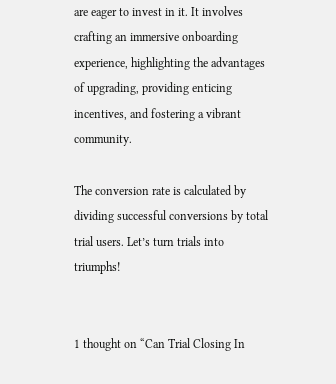are eager to invest in it. It involves crafting an immersive onboarding experience, highlighting the advantages of upgrading, providing enticing incentives, and fostering a vibrant community.

The conversion rate is calculated by dividing successful conversions by total trial users. Let’s turn trials into triumphs!


1 thought on “Can Trial Closing In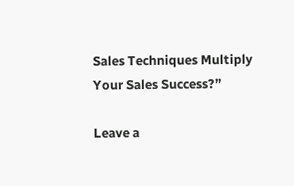Sales Techniques Multiply Your Sales Success?”

Leave a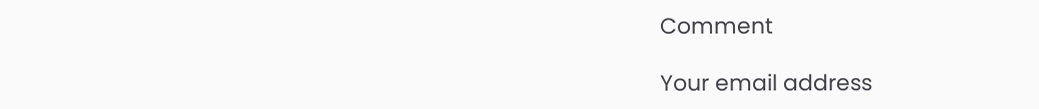Comment

Your email address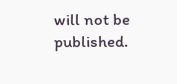will not be published.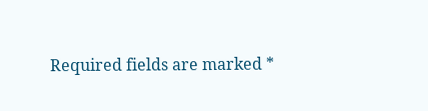Required fields are marked *